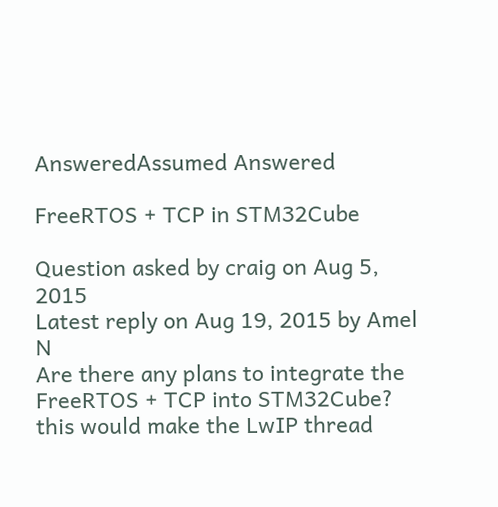AnsweredAssumed Answered

FreeRTOS + TCP in STM32Cube

Question asked by craig on Aug 5, 2015
Latest reply on Aug 19, 2015 by Amel N
Are there any plans to integrate the FreeRTOS + TCP into STM32Cube?  this would make the LwIP thread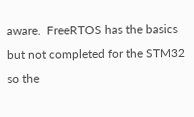aware.  FreeRTOS has the basics but not completed for the STM32 so the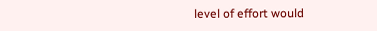level of effort would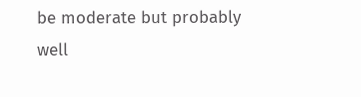be moderate but probably well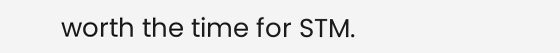worth the time for STM.